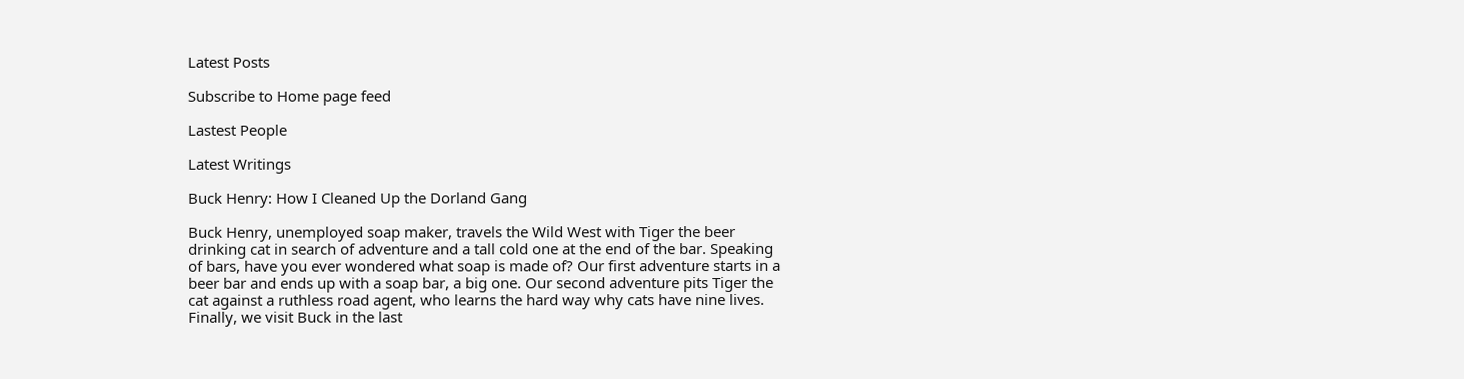Latest Posts

Subscribe to Home page feed

Lastest People

Latest Writings

Buck Henry: How I Cleaned Up the Dorland Gang

Buck Henry, unemployed soap maker, travels the Wild West with Tiger the beer drinking cat in search of adventure and a tall cold one at the end of the bar. Speaking of bars, have you ever wondered what soap is made of? Our first adventure starts in a beer bar and ends up with a soap bar, a big one. Our second adventure pits Tiger the cat against a ruthless road agent, who learns the hard way why cats have nine lives. Finally, we visit Buck in the last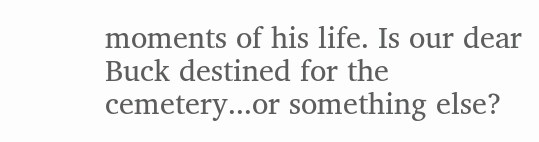moments of his life. Is our dear Buck destined for the cemetery...or something else?